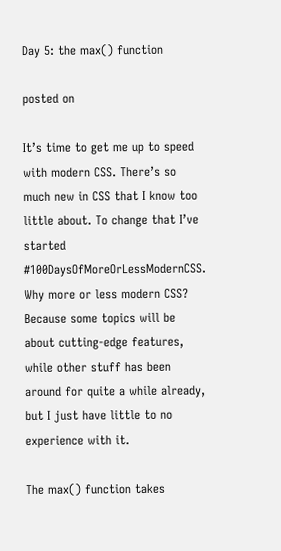Day 5: the max() function

posted on

It’s time to get me up to speed with modern CSS. There’s so much new in CSS that I know too little about. To change that I’ve started #100DaysOfMoreOrLessModernCSS. Why more or less modern CSS? Because some topics will be about cutting-edge features, while other stuff has been around for quite a while already, but I just have little to no experience with it.

The max() function takes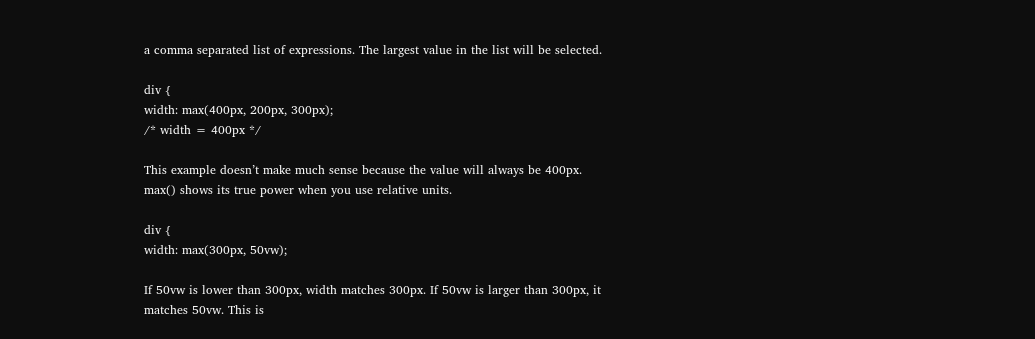a comma separated list of expressions. The largest value in the list will be selected.

div {
width: max(400px, 200px, 300px);
/* width = 400px */

This example doesn’t make much sense because the value will always be 400px.
max() shows its true power when you use relative units.

div {
width: max(300px, 50vw);

If 50vw is lower than 300px, width matches 300px. If 50vw is larger than 300px, it matches 50vw. This is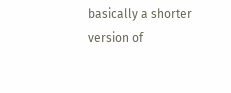basically a shorter version of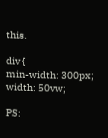this.

div {
min-width: 300px;
width: 50vw;

PS: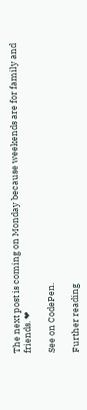The next post is coming on Monday because weekends are for family and friends. ❤

See on CodePen.

Further reading